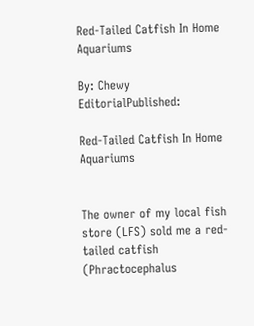Red-Tailed Catfish In Home Aquariums

By: Chewy EditorialPublished:

Red-Tailed Catfish In Home Aquariums


The owner of my local fish store (LFS) sold me a red-tailed catfish (Phractocephalus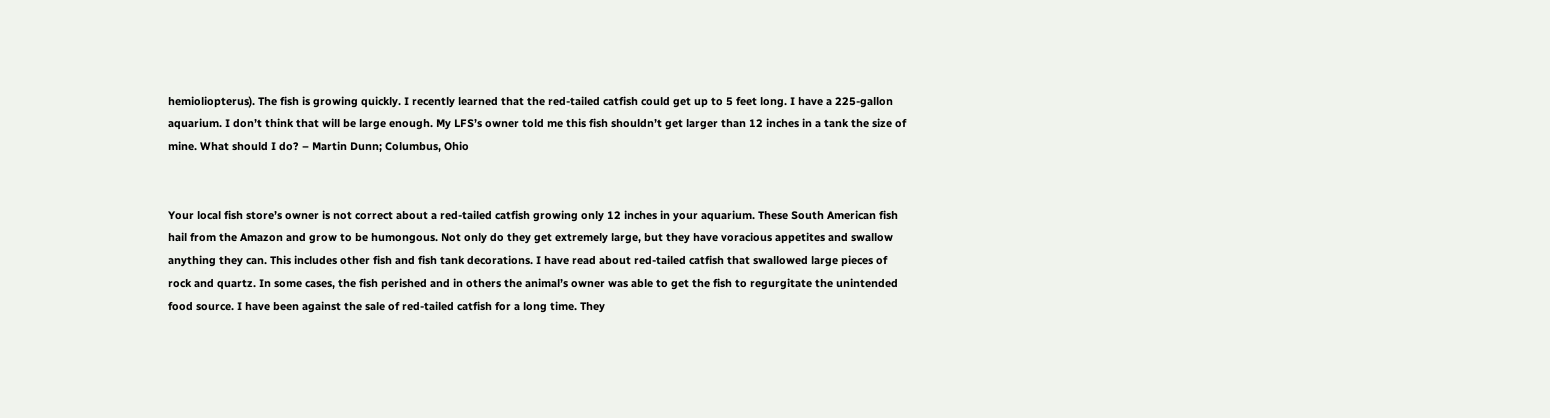hemioliopterus). The fish is growing quickly. I recently learned that the red-tailed catfish could get up to 5 feet long. I have a 225-gallon aquarium. I don’t think that will be large enough. My LFS’s owner told me this fish shouldn’t get larger than 12 inches in a tank the size of mine. What should I do? – Martin Dunn; Columbus, Ohio


Your local fish store’s owner is not correct about a red-tailed catfish growing only 12 inches in your aquarium. These South American fish hail from the Amazon and grow to be humongous. Not only do they get extremely large, but they have voracious appetites and swallow anything they can. This includes other fish and fish tank decorations. I have read about red-tailed catfish that swallowed large pieces of rock and quartz. In some cases, the fish perished and in others the animal’s owner was able to get the fish to regurgitate the unintended food source. I have been against the sale of red-tailed catfish for a long time. They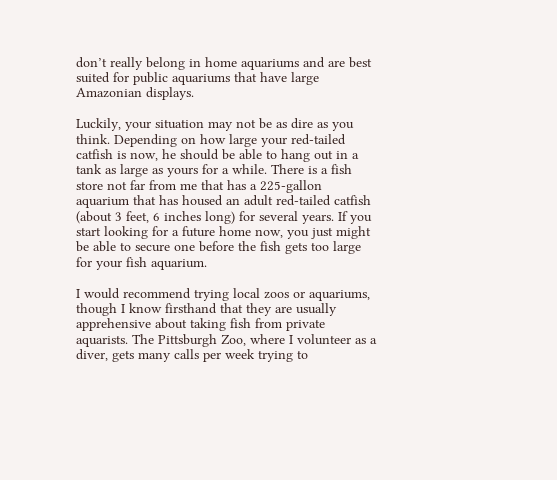don’t really belong in home aquariums and are best suited for public aquariums that have large Amazonian displays.

Luckily, your situation may not be as dire as you think. Depending on how large your red-tailed catfish is now, he should be able to hang out in a tank as large as yours for a while. There is a fish store not far from me that has a 225-gallon aquarium that has housed an adult red-tailed catfish (about 3 feet, 6 inches long) for several years. If you start looking for a future home now, you just might be able to secure one before the fish gets too large for your fish aquarium.

I would recommend trying local zoos or aquariums, though I know firsthand that they are usually apprehensive about taking fish from private aquarists. The Pittsburgh Zoo, where I volunteer as a diver, gets many calls per week trying to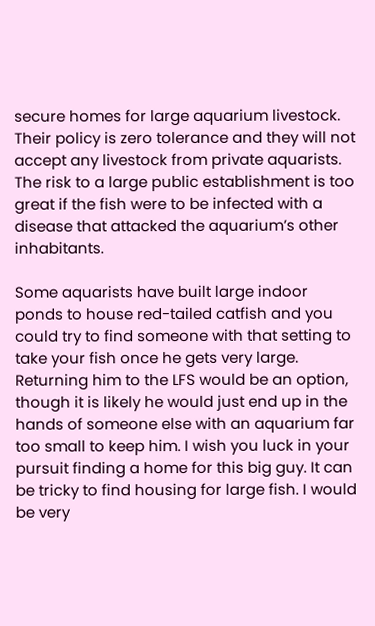secure homes for large aquarium livestock. Their policy is zero tolerance and they will not accept any livestock from private aquarists. The risk to a large public establishment is too great if the fish were to be infected with a disease that attacked the aquarium’s other inhabitants.

Some aquarists have built large indoor ponds to house red-tailed catfish and you could try to find someone with that setting to take your fish once he gets very large. Returning him to the LFS would be an option, though it is likely he would just end up in the hands of someone else with an aquarium far too small to keep him. I wish you luck in your pursuit finding a home for this big guy. It can be tricky to find housing for large fish. I would be very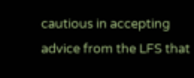cautious in accepting advice from the LFS that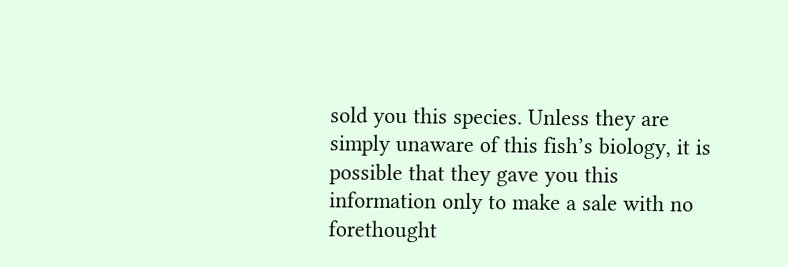sold you this species. Unless they are simply unaware of this fish’s biology, it is possible that they gave you this information only to make a sale with no forethought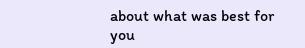about what was best for you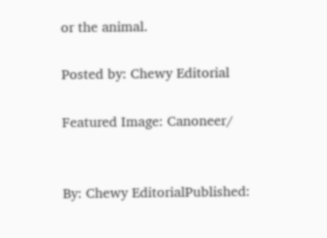or the animal.

Posted by: Chewy Editorial

Featured Image: Canoneer/


By: Chewy EditorialPublished: